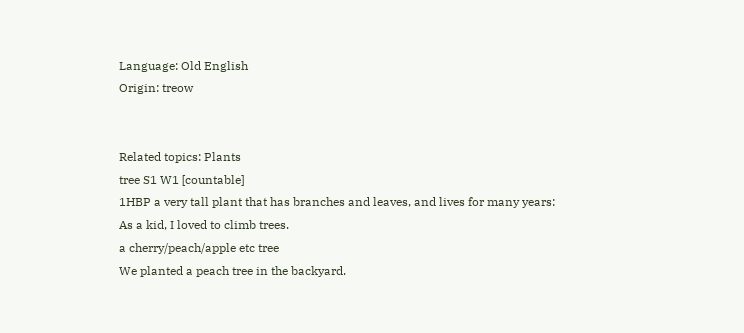Language: Old English
Origin: treow


Related topics: Plants
tree S1 W1 [countable]
1HBP a very tall plant that has branches and leaves, and lives for many years:
As a kid, I loved to climb trees.
a cherry/peach/apple etc tree
We planted a peach tree in the backyard.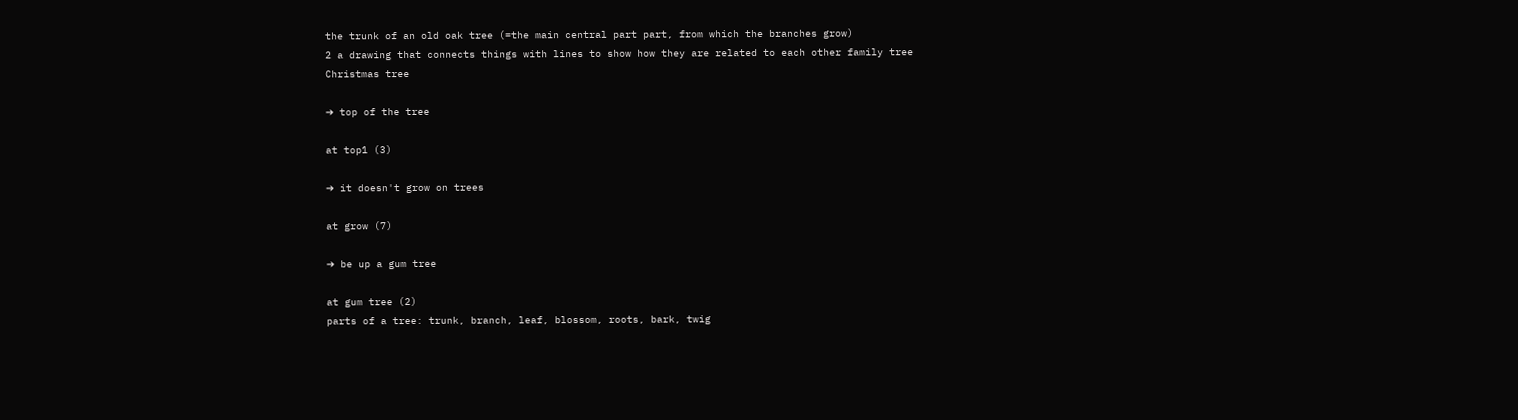the trunk of an old oak tree (=the main central part part, from which the branches grow)
2 a drawing that connects things with lines to show how they are related to each other family tree
Christmas tree

➔ top of the tree

at top1 (3)

➔ it doesn't grow on trees

at grow (7)

➔ be up a gum tree

at gum tree (2)
parts of a tree: trunk, branch, leaf, blossom, roots, bark, twig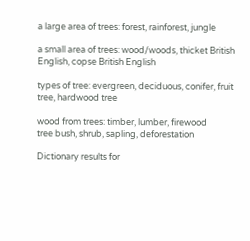a large area of trees: forest, rainforest, jungle

a small area of trees: wood/woods, thicket British English, copse British English

types of tree: evergreen, deciduous, conifer, fruit tree, hardwood tree

wood from trees: timber, lumber, firewood
tree bush, shrub, sapling, deforestation

Dictionary results for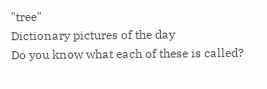"tree"
Dictionary pictures of the day
Do you know what each of these is called?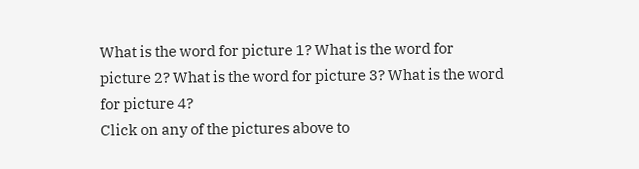What is the word for picture 1? What is the word for picture 2? What is the word for picture 3? What is the word for picture 4?
Click on any of the pictures above to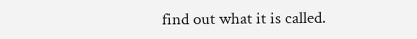find out what it is called.